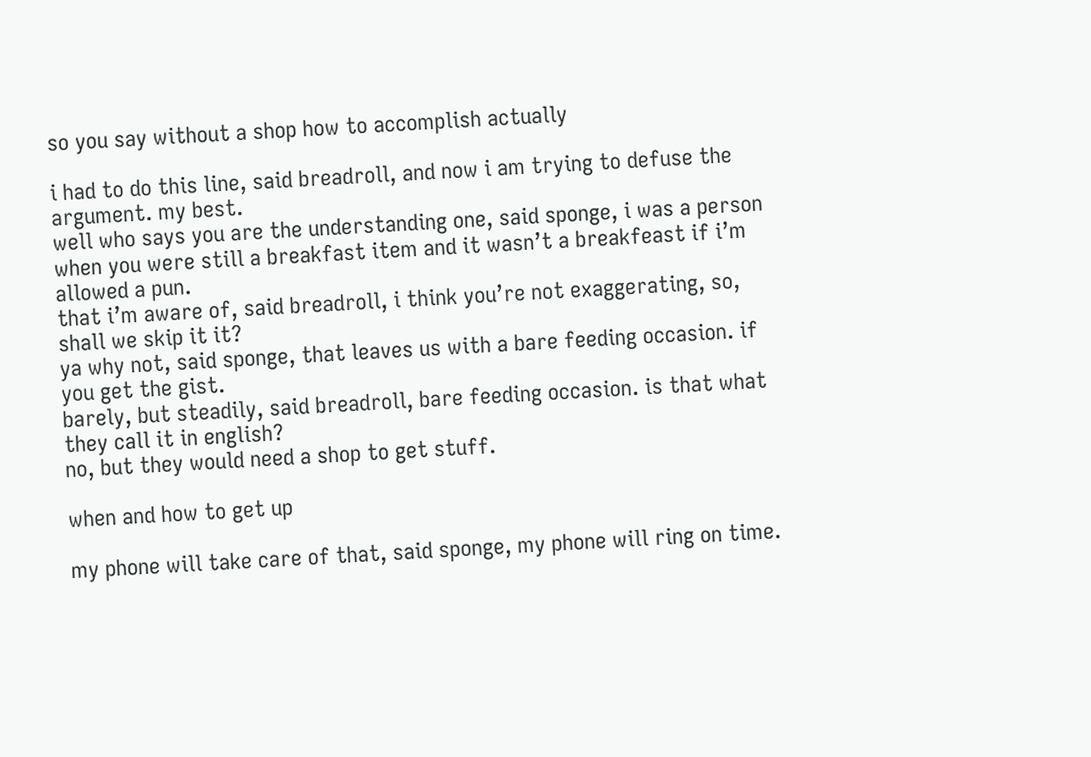so you say without a shop how to accomplish actually

i had to do this line, said breadroll, and now i am trying to defuse the argument. my best.
well who says you are the understanding one, said sponge, i was a person when you were still a breakfast item and it wasn’t a breakfeast if i’m allowed a pun.
that i’m aware of, said breadroll, i think you’re not exaggerating, so, shall we skip it it?
ya why not, said sponge, that leaves us with a bare feeding occasion. if you get the gist.
barely, but steadily, said breadroll, bare feeding occasion. is that what they call it in english?
no, but they would need a shop to get stuff.

when and how to get up

my phone will take care of that, said sponge, my phone will ring on time.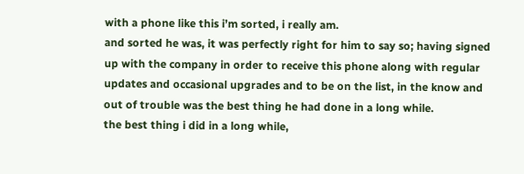with a phone like this i’m sorted, i really am.
and sorted he was, it was perfectly right for him to say so; having signed up with the company in order to receive this phone along with regular updates and occasional upgrades and to be on the list, in the know and out of trouble was the best thing he had done in a long while.
the best thing i did in a long while,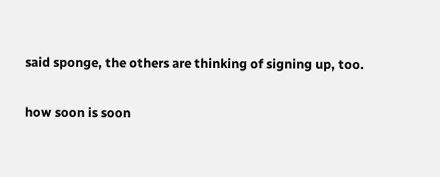said sponge, the others are thinking of signing up, too.

how soon is soon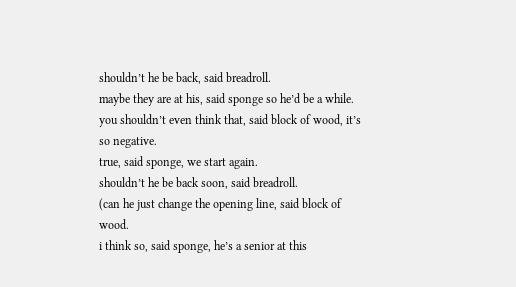shouldn’t he be back, said breadroll.
maybe they are at his, said sponge so he’d be a while.
you shouldn’t even think that, said block of wood, it’s so negative.
true, said sponge, we start again.
shouldn’t he be back soon, said breadroll.
(can he just change the opening line, said block of wood.
i think so, said sponge, he’s a senior at this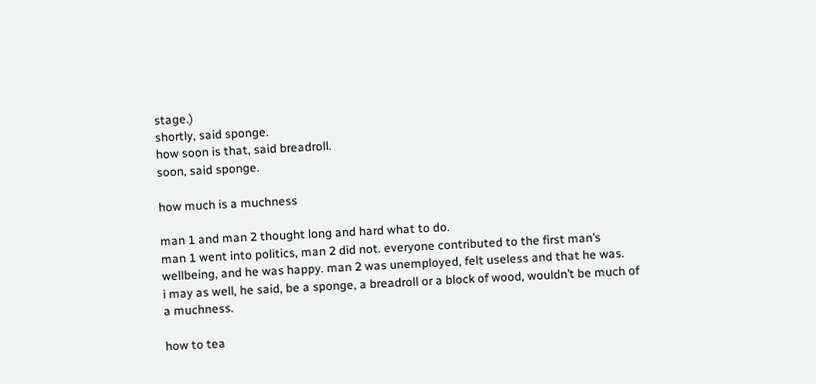stage.)
shortly, said sponge.
how soon is that, said breadroll.
soon, said sponge.

how much is a muchness

man 1 and man 2 thought long and hard what to do.
man 1 went into politics, man 2 did not. everyone contributed to the first man’s wellbeing, and he was happy. man 2 was unemployed, felt useless and that he was.
i may as well, he said, be a sponge, a breadroll or a block of wood, wouldn’t be much of a muchness.

how to tea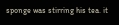sponge was stirring his tea. it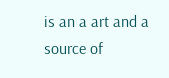is an a art and a source of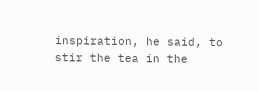inspiration, he said, to stir the tea in the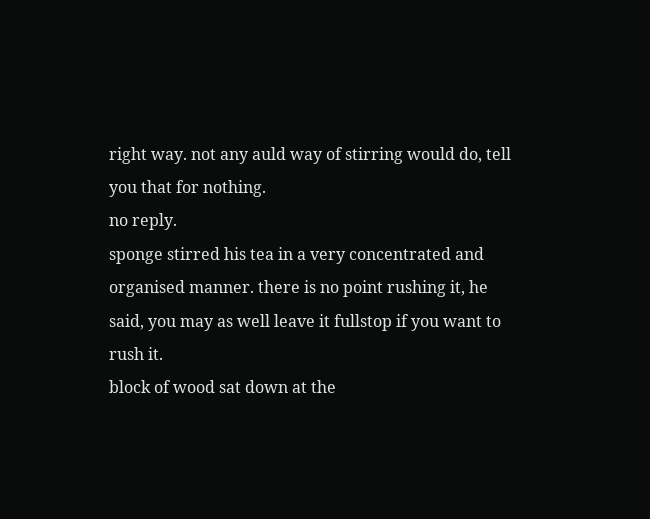right way. not any auld way of stirring would do, tell you that for nothing.
no reply.
sponge stirred his tea in a very concentrated and organised manner. there is no point rushing it, he said, you may as well leave it fullstop if you want to rush it.
block of wood sat down at the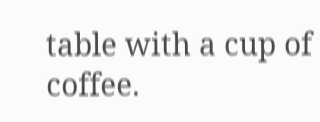table with a cup of coffee.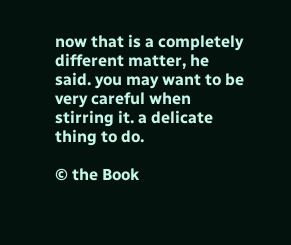now that is a completely different matter, he said. you may want to be very careful when stirring it. a delicate thing to do.

© the Book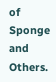of Sponge and Others.